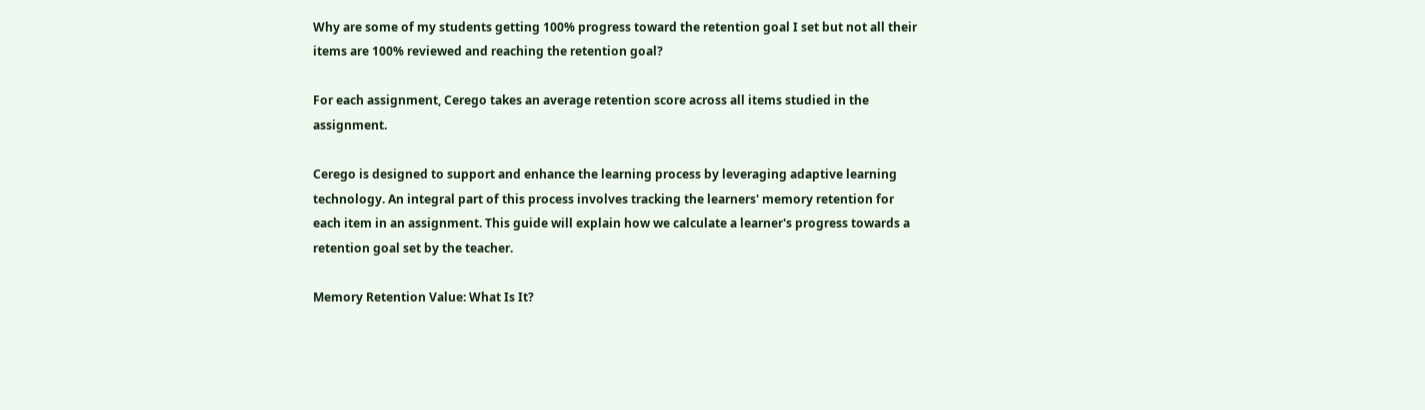Why are some of my students getting 100% progress toward the retention goal I set but not all their items are 100% reviewed and reaching the retention goal?

For each assignment, Cerego takes an average retention score across all items studied in the assignment.

Cerego is designed to support and enhance the learning process by leveraging adaptive learning technology. An integral part of this process involves tracking the learners' memory retention for each item in an assignment. This guide will explain how we calculate a learner's progress towards a retention goal set by the teacher.

Memory Retention Value: What Is It?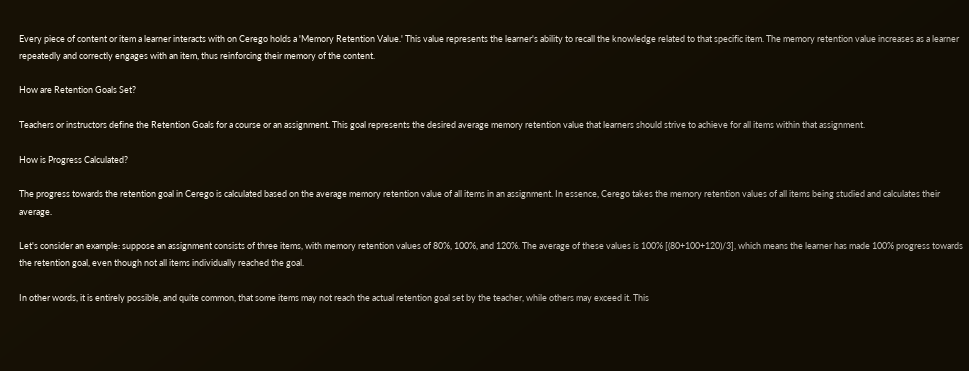Every piece of content or item a learner interacts with on Cerego holds a 'Memory Retention Value.' This value represents the learner's ability to recall the knowledge related to that specific item. The memory retention value increases as a learner repeatedly and correctly engages with an item, thus reinforcing their memory of the content.

How are Retention Goals Set?

Teachers or instructors define the Retention Goals for a course or an assignment. This goal represents the desired average memory retention value that learners should strive to achieve for all items within that assignment.

How is Progress Calculated?

The progress towards the retention goal in Cerego is calculated based on the average memory retention value of all items in an assignment. In essence, Cerego takes the memory retention values of all items being studied and calculates their average.

Let's consider an example: suppose an assignment consists of three items, with memory retention values of 80%, 100%, and 120%. The average of these values is 100% [(80+100+120)/3], which means the learner has made 100% progress towards the retention goal, even though not all items individually reached the goal.

In other words, it is entirely possible, and quite common, that some items may not reach the actual retention goal set by the teacher, while others may exceed it. This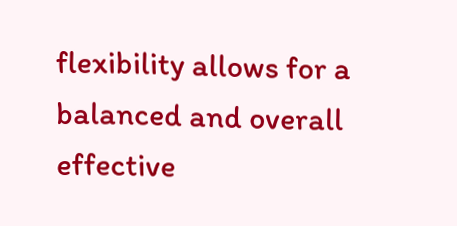flexibility allows for a balanced and overall effective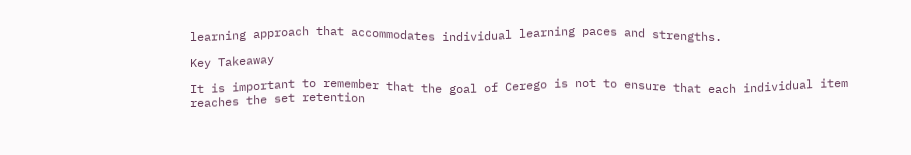learning approach that accommodates individual learning paces and strengths.

Key Takeaway

It is important to remember that the goal of Cerego is not to ensure that each individual item reaches the set retention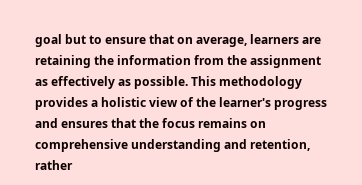goal but to ensure that on average, learners are retaining the information from the assignment as effectively as possible. This methodology provides a holistic view of the learner's progress and ensures that the focus remains on comprehensive understanding and retention, rather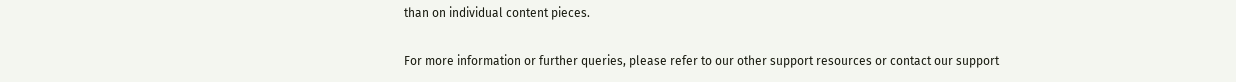than on individual content pieces.

For more information or further queries, please refer to our other support resources or contact our support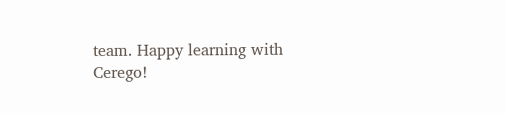team. Happy learning with Cerego!